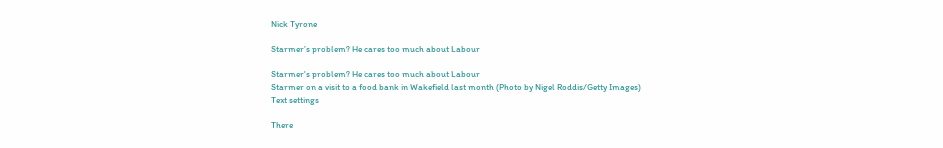Nick Tyrone

Starmer’s problem? He cares too much about Labour

Starmer's problem? He cares too much about Labour
Starmer on a visit to a food bank in Wakefield last month (Photo by Nigel Roddis/Getty Images)
Text settings

There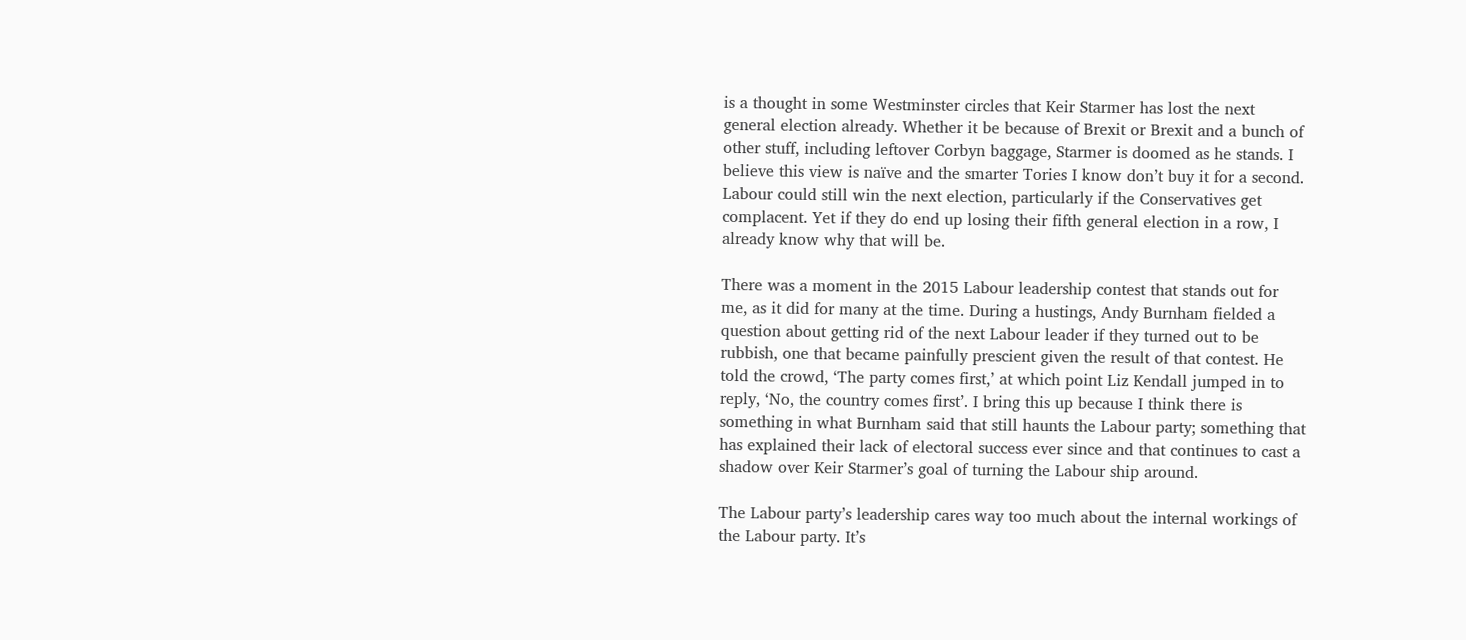is a thought in some Westminster circles that Keir Starmer has lost the next general election already. Whether it be because of Brexit or Brexit and a bunch of other stuff, including leftover Corbyn baggage, Starmer is doomed as he stands. I believe this view is naïve and the smarter Tories I know don’t buy it for a second. Labour could still win the next election, particularly if the Conservatives get complacent. Yet if they do end up losing their fifth general election in a row, I already know why that will be.

There was a moment in the 2015 Labour leadership contest that stands out for me, as it did for many at the time. During a hustings, Andy Burnham fielded a question about getting rid of the next Labour leader if they turned out to be rubbish, one that became painfully prescient given the result of that contest. He told the crowd, ‘The party comes first,’ at which point Liz Kendall jumped in to reply, ‘No, the country comes first’. I bring this up because I think there is something in what Burnham said that still haunts the Labour party; something that has explained their lack of electoral success ever since and that continues to cast a shadow over Keir Starmer’s goal of turning the Labour ship around.

The Labour party’s leadership cares way too much about the internal workings of the Labour party. It’s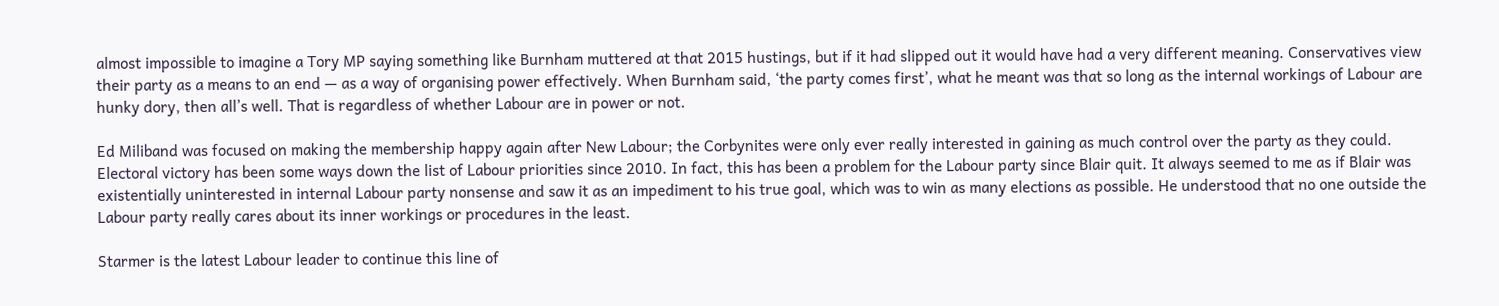almost impossible to imagine a Tory MP saying something like Burnham muttered at that 2015 hustings, but if it had slipped out it would have had a very different meaning. Conservatives view their party as a means to an end — as a way of organising power effectively. When Burnham said, ‘the party comes first’, what he meant was that so long as the internal workings of Labour are hunky dory, then all’s well. That is regardless of whether Labour are in power or not.

Ed Miliband was focused on making the membership happy again after New Labour; the Corbynites were only ever really interested in gaining as much control over the party as they could. Electoral victory has been some ways down the list of Labour priorities since 2010. In fact, this has been a problem for the Labour party since Blair quit. It always seemed to me as if Blair was existentially uninterested in internal Labour party nonsense and saw it as an impediment to his true goal, which was to win as many elections as possible. He understood that no one outside the Labour party really cares about its inner workings or procedures in the least.

Starmer is the latest Labour leader to continue this line of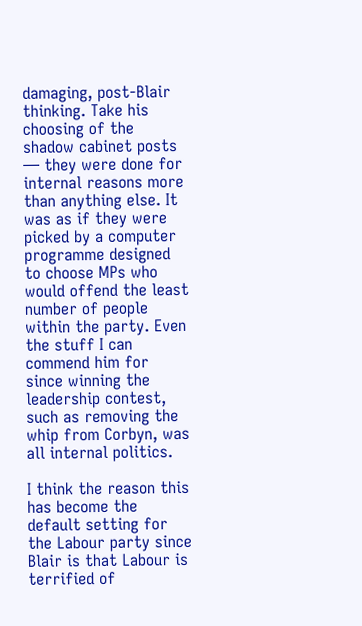damaging, post-Blair thinking. Take his choosing of the shadow cabinet posts — they were done for internal reasons more than anything else. It was as if they were picked by a computer programme designed to choose MPs who would offend the least number of people within the party. Even the stuff I can commend him for since winning the leadership contest, such as removing the whip from Corbyn, was all internal politics.

I think the reason this has become the default setting for the Labour party since Blair is that Labour is terrified of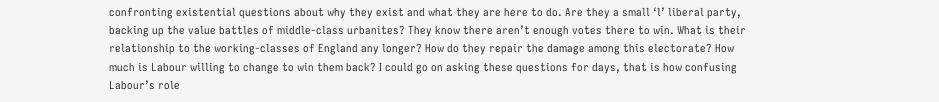confronting existential questions about why they exist and what they are here to do. Are they a small ‘l’ liberal party, backing up the value battles of middle-class urbanites? They know there aren’t enough votes there to win. What is their relationship to the working-classes of England any longer? How do they repair the damage among this electorate? How much is Labour willing to change to win them back? I could go on asking these questions for days, that is how confusing Labour’s role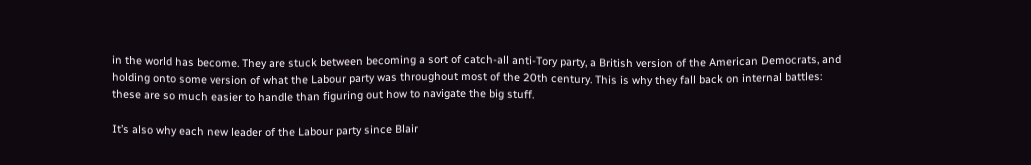in the world has become. They are stuck between becoming a sort of catch-all anti-Tory party, a British version of the American Democrats, and holding onto some version of what the Labour party was throughout most of the 20th century. This is why they fall back on internal battles: these are so much easier to handle than figuring out how to navigate the big stuff.

It’s also why each new leader of the Labour party since Blair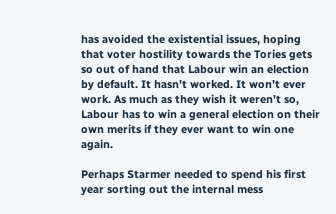has avoided the existential issues, hoping that voter hostility towards the Tories gets so out of hand that Labour win an election by default. It hasn’t worked. It won’t ever work. As much as they wish it weren’t so, Labour has to win a general election on their own merits if they ever want to win one again.

Perhaps Starmer needed to spend his first year sorting out the internal mess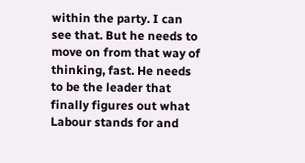within the party. I can see that. But he needs to move on from that way of thinking, fast. He needs to be the leader that finally figures out what Labour stands for and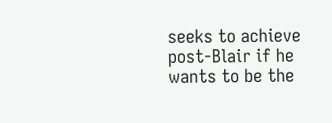seeks to achieve post-Blair if he wants to be the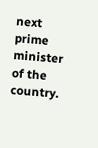next prime minister of the country.